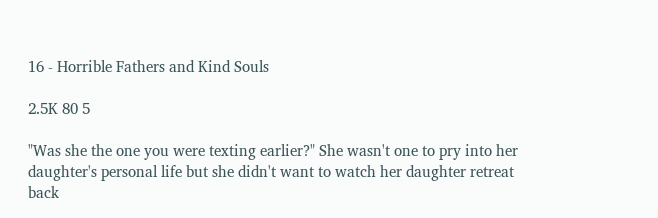16 - Horrible Fathers and Kind Souls

2.5K 80 5

"Was she the one you were texting earlier?" She wasn't one to pry into her daughter's personal life but she didn't want to watch her daughter retreat back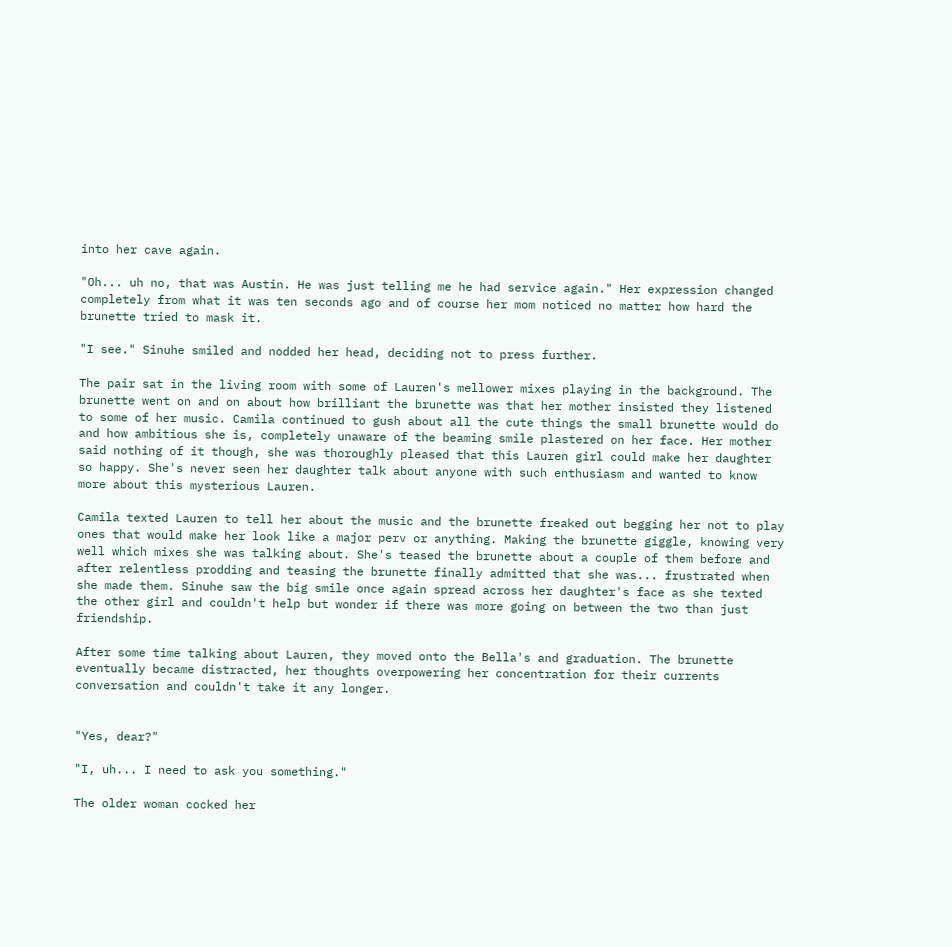into her cave again.

"Oh... uh no, that was Austin. He was just telling me he had service again." Her expression changed completely from what it was ten seconds ago and of course her mom noticed no matter how hard the brunette tried to mask it.

"I see." Sinuhe smiled and nodded her head, deciding not to press further.

The pair sat in the living room with some of Lauren's mellower mixes playing in the background. The brunette went on and on about how brilliant the brunette was that her mother insisted they listened to some of her music. Camila continued to gush about all the cute things the small brunette would do and how ambitious she is, completely unaware of the beaming smile plastered on her face. Her mother said nothing of it though, she was thoroughly pleased that this Lauren girl could make her daughter so happy. She's never seen her daughter talk about anyone with such enthusiasm and wanted to know more about this mysterious Lauren.

Camila texted Lauren to tell her about the music and the brunette freaked out begging her not to play ones that would make her look like a major perv or anything. Making the brunette giggle, knowing very well which mixes she was talking about. She's teased the brunette about a couple of them before and after relentless prodding and teasing the brunette finally admitted that she was... frustrated when she made them. Sinuhe saw the big smile once again spread across her daughter's face as she texted the other girl and couldn't help but wonder if there was more going on between the two than just friendship.

After some time talking about Lauren, they moved onto the Bella's and graduation. The brunette eventually became distracted, her thoughts overpowering her concentration for their currents conversation and couldn't take it any longer.


"Yes, dear?"

"I, uh... I need to ask you something."

The older woman cocked her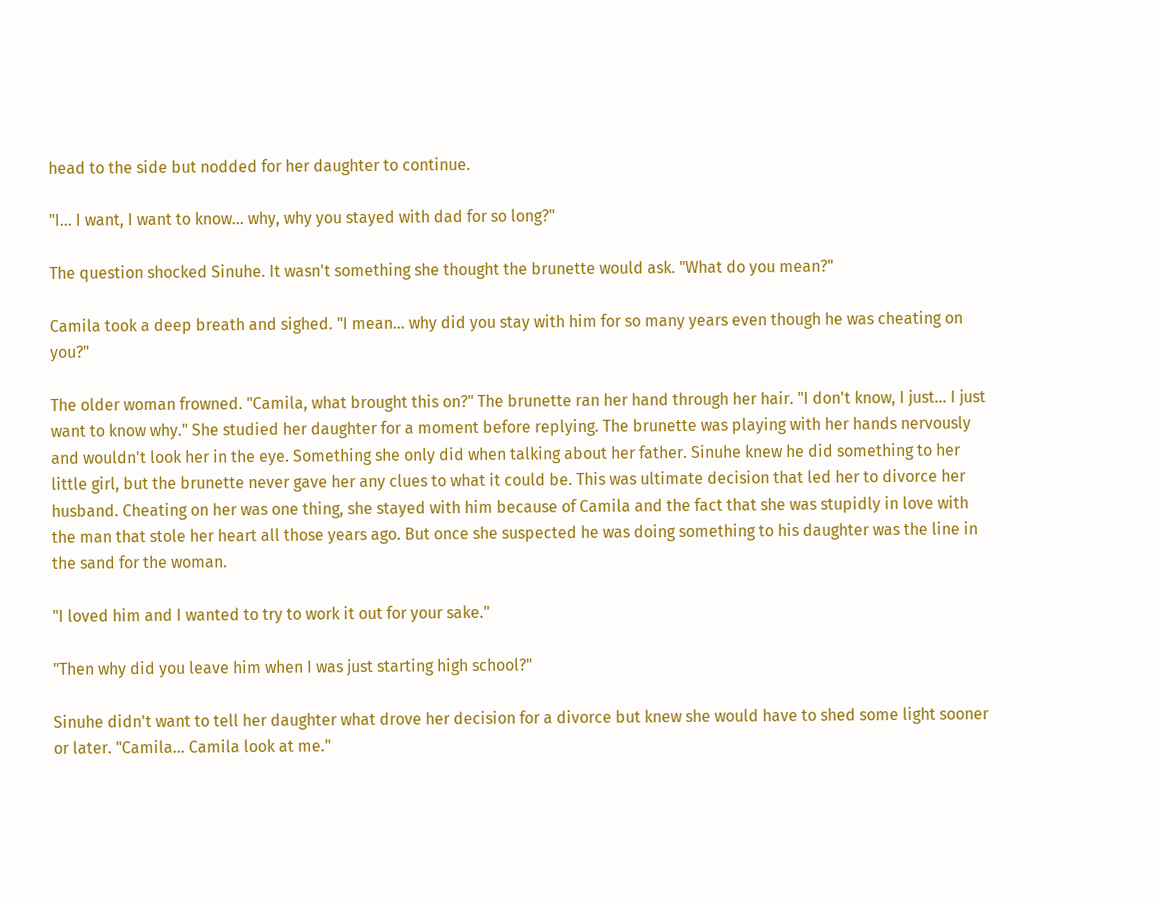head to the side but nodded for her daughter to continue.

"I... I want, I want to know... why, why you stayed with dad for so long?"

The question shocked Sinuhe. It wasn't something she thought the brunette would ask. "What do you mean?"

Camila took a deep breath and sighed. "I mean... why did you stay with him for so many years even though he was cheating on you?"

The older woman frowned. "Camila, what brought this on?" The brunette ran her hand through her hair. "I don't know, I just... I just want to know why." She studied her daughter for a moment before replying. The brunette was playing with her hands nervously and wouldn't look her in the eye. Something she only did when talking about her father. Sinuhe knew he did something to her little girl, but the brunette never gave her any clues to what it could be. This was ultimate decision that led her to divorce her husband. Cheating on her was one thing, she stayed with him because of Camila and the fact that she was stupidly in love with the man that stole her heart all those years ago. But once she suspected he was doing something to his daughter was the line in the sand for the woman.

"I loved him and I wanted to try to work it out for your sake."

"Then why did you leave him when I was just starting high school?"

Sinuhe didn't want to tell her daughter what drove her decision for a divorce but knew she would have to shed some light sooner or later. "Camila... Camila look at me."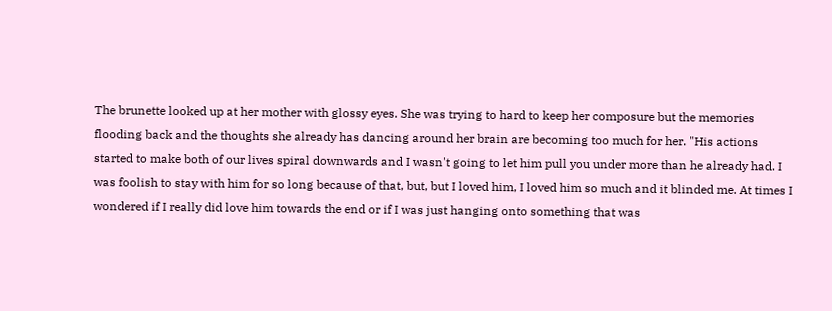The brunette looked up at her mother with glossy eyes. She was trying to hard to keep her composure but the memories flooding back and the thoughts she already has dancing around her brain are becoming too much for her. "His actions started to make both of our lives spiral downwards and I wasn't going to let him pull you under more than he already had. I was foolish to stay with him for so long because of that, but, but I loved him, I loved him so much and it blinded me. At times I wondered if I really did love him towards the end or if I was just hanging onto something that was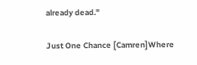already dead."

Just One Chance [Camren]Where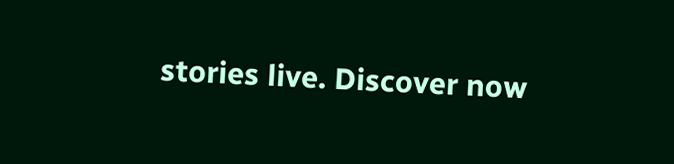stories live. Discover now